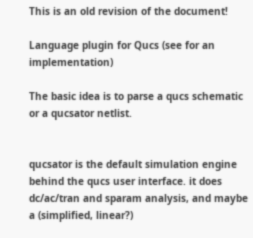This is an old revision of the document!

Language plugin for Qucs (see for an implementation)

The basic idea is to parse a qucs schematic or a qucsator netlist.


qucsator is the default simulation engine behind the qucs user interface. it does dc/ac/tran and sparam analysis, and maybe a (simplified, linear?)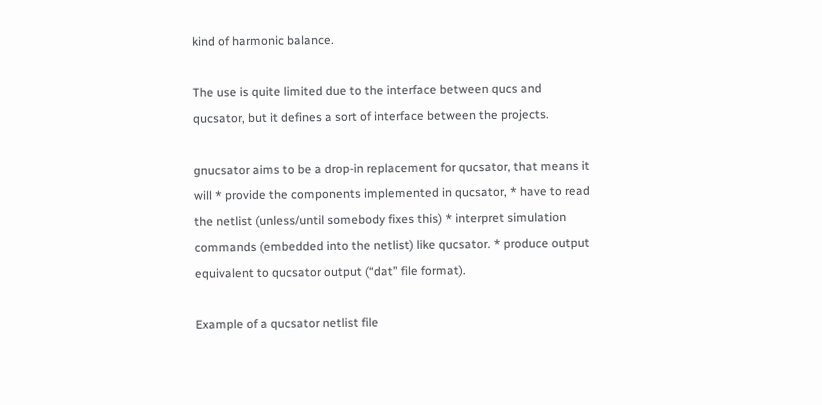kind of harmonic balance.

The use is quite limited due to the interface between qucs and qucsator, but it defines a sort of interface between the projects.

gnucsator aims to be a drop-in replacement for qucsator, that means it will * provide the components implemented in qucsator, * have to read the netlist (unless/until somebody fixes this) * interpret simulation commands (embedded into the netlist) like qucsator. * produce output equivalent to qucsator output (“dat” file format).

Example of a qucsator netlist file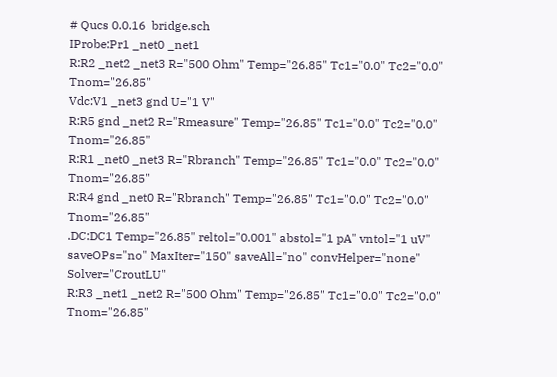# Qucs 0.0.16  bridge.sch
IProbe:Pr1 _net0 _net1
R:R2 _net2 _net3 R="500 Ohm" Temp="26.85" Tc1="0.0" Tc2="0.0" Tnom="26.85"
Vdc:V1 _net3 gnd U="1 V"
R:R5 gnd _net2 R="Rmeasure" Temp="26.85" Tc1="0.0" Tc2="0.0" Tnom="26.85"
R:R1 _net0 _net3 R="Rbranch" Temp="26.85" Tc1="0.0" Tc2="0.0" Tnom="26.85"
R:R4 gnd _net0 R="Rbranch" Temp="26.85" Tc1="0.0" Tc2="0.0" Tnom="26.85"
.DC:DC1 Temp="26.85" reltol="0.001" abstol="1 pA" vntol="1 uV" saveOPs="no" MaxIter="150" saveAll="no" convHelper="none" Solver="CroutLU"
R:R3 _net1 _net2 R="500 Ohm" Temp="26.85" Tc1="0.0" Tc2="0.0" Tnom="26.85"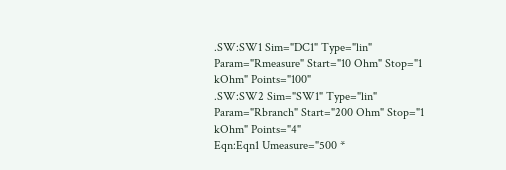.SW:SW1 Sim="DC1" Type="lin" Param="Rmeasure" Start="10 Ohm" Stop="1 kOhm" Points="100"
.SW:SW2 Sim="SW1" Type="lin" Param="Rbranch" Start="200 Ohm" Stop="1 kOhm" Points="4"
Eqn:Eqn1 Umeasure="500 *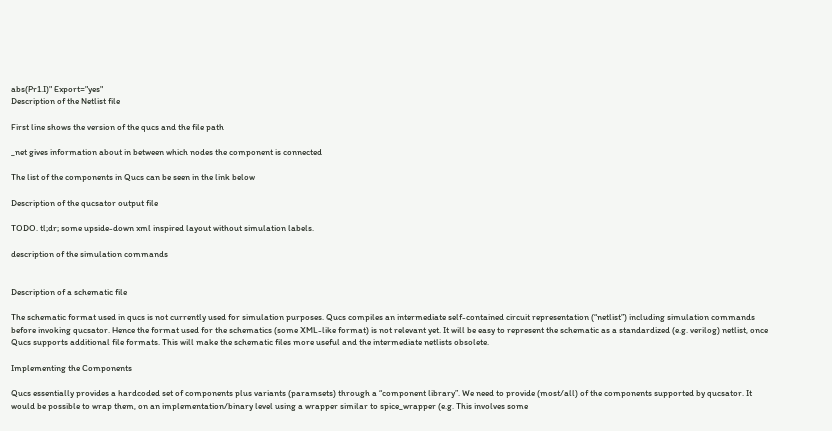abs(Pr1.I)" Export="yes"
Description of the Netlist file

First line shows the version of the qucs and the file path

_net gives information about in between which nodes the component is connected

The list of the components in Qucs can be seen in the link below

Description of the qucsator output file

TODO. tl;dr; some upside-down xml inspired layout without simulation labels.

description of the simulation commands


Description of a schematic file

The schematic format used in qucs is not currently used for simulation purposes. Qucs compiles an intermediate self-contained circuit representation (“netlist”) including simulation commands before invoking qucsator. Hence the format used for the schematics (some XML-like format) is not relevant yet. It will be easy to represent the schematic as a standardized (e.g. verilog) netlist, once Qucs supports additional file formats. This will make the schematic files more useful and the intermediate netlists obsolete.

Implementing the Components

Qucs essentially provides a hardcoded set of components plus variants (paramsets) through a “component library”. We need to provide (most/all) of the components supported by qucsator. It would be possible to wrap them, on an implementation/binary level using a wrapper similar to spice_wrapper (e.g. This involves some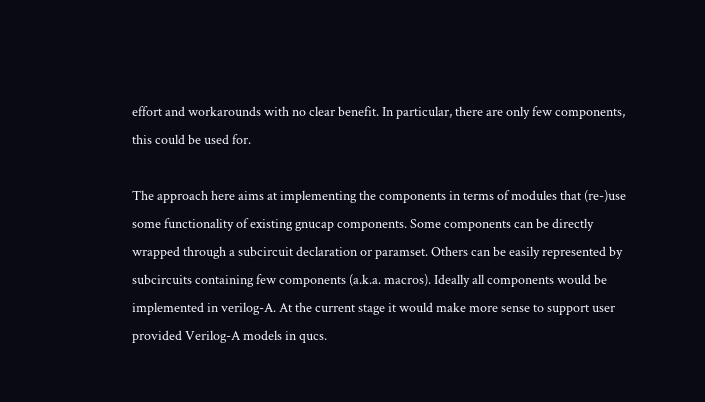effort and workarounds with no clear benefit. In particular, there are only few components, this could be used for.

The approach here aims at implementing the components in terms of modules that (re-)use some functionality of existing gnucap components. Some components can be directly wrapped through a subcircuit declaration or paramset. Others can be easily represented by subcircuits containing few components (a.k.a. macros). Ideally all components would be implemented in verilog-A. At the current stage it would make more sense to support user provided Verilog-A models in qucs.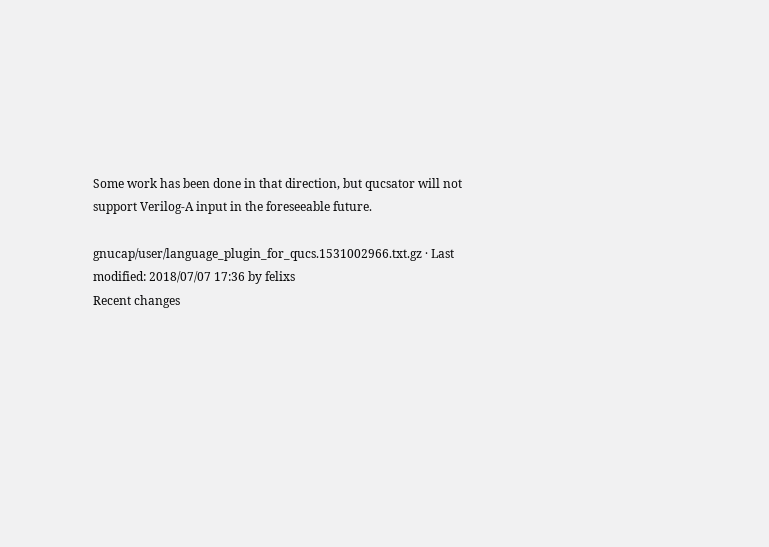Some work has been done in that direction, but qucsator will not support Verilog-A input in the foreseeable future.

gnucap/user/language_plugin_for_qucs.1531002966.txt.gz · Last modified: 2018/07/07 17:36 by felixs
Recent changes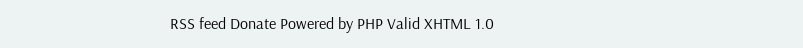RSS feed Donate Powered by PHP Valid XHTML 1.0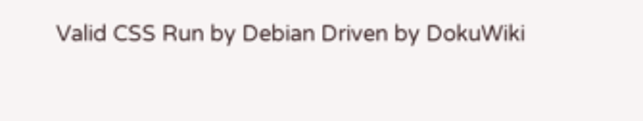Valid CSS Run by Debian Driven by DokuWiki